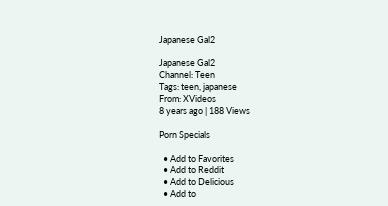Japanese Gal2

Japanese Gal2
Channel: Teen
Tags: teen, japanese
From: XVideos
8 years ago | 188 Views

Porn Specials

  • Add to Favorites
  • Add to Reddit
  • Add to Delicious
  • Add to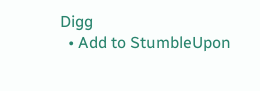Digg
  • Add to StumbleUpon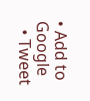• Add to Google
  • Tweet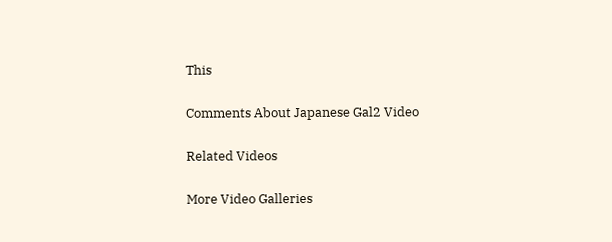This

Comments About Japanese Gal2 Video

Related Videos

More Video Galleries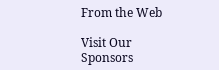From the Web

Visit Our Sponsors